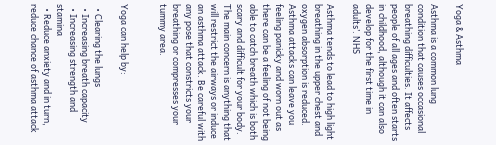Yoga & Asthma

Asthma is a common lung condition that causes occasional breathing difficulties. It affects people of all ages and often starts in childhood, although it can also develop for the first time in adults’. NHS

Asthma tends to lead to high light breathing in the upper chest and oxygen absorption is reduced. Asthma attacks can leave you feeling panicky and worn out as there can be a feeling of not being able to catch breath which is both scary and difficult for your body. The main concern is anything that will restrict the airways or induce an asthma attack. Be careful with any pose that constricts your breathing or compresses your tummy area.


Yoga can help by:

  • Clearing the lungs
  • Increasing breath capacity
  • Increasing strength and stamina
  • Reduce anxiety and in turn, reduce chance of asthma attack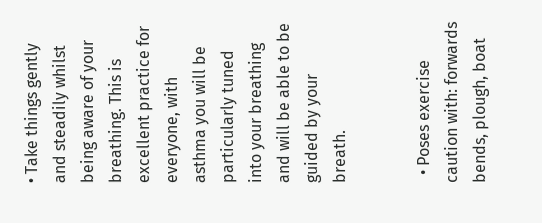• Take things gently and steadily whilst being aware of your breathing. This is excellent practice for everyone, with asthma you will be particularly tuned into your breathing and will be able to be guided by your breath.


  • Poses exercise caution with: forwards bends, plough, boat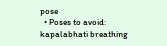pose
  • Poses to avoid: kapalabhati breathing